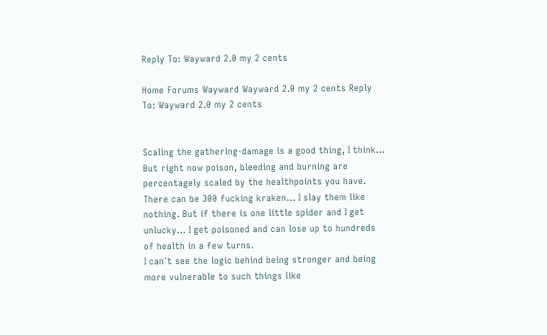Reply To: Wayward 2.0 my 2 cents

Home Forums Wayward Wayward 2.0 my 2 cents Reply To: Wayward 2.0 my 2 cents


Scaling the gathering-damage is a good thing, I think…
But right now poison, bleeding and burning are percentagely scaled by the healthpoints you have.
There can be 300 fucking kraken… I slay them like nothing. But if there is one little spider and I get unlucky… I get poisoned and can lose up to hundreds of health in a few turns.
I can´t see the logic behind being stronger and being more vulnerable to such things like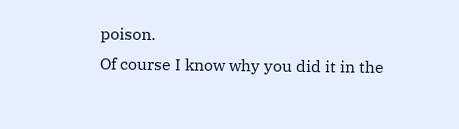poison.
Of course I know why you did it in the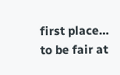first place… to be fair at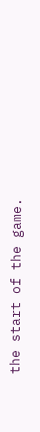the start of the game.